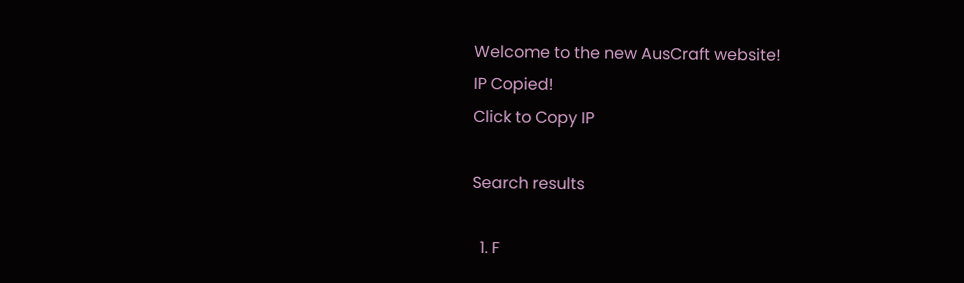Welcome to the new AusCraft website!
IP Copied!
Click to Copy IP

Search results

  1. F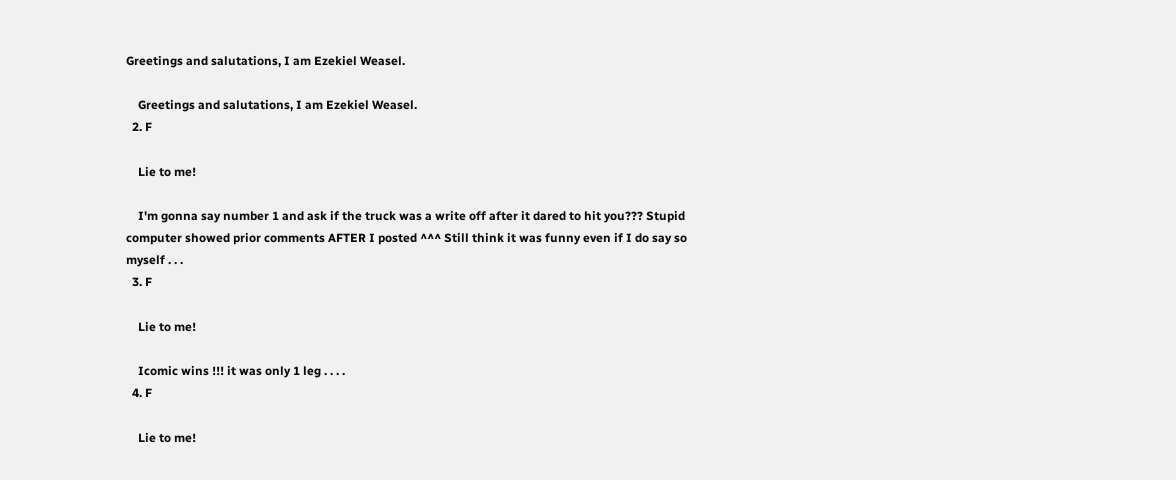Greetings and salutations, I am Ezekiel Weasel.

    Greetings and salutations, I am Ezekiel Weasel.
  2. F

    Lie to me!

    I'm gonna say number 1 and ask if the truck was a write off after it dared to hit you??? Stupid computer showed prior comments AFTER I posted ^^^ Still think it was funny even if I do say so myself . . .
  3. F

    Lie to me!

    Icomic wins !!! it was only 1 leg . . . .
  4. F

    Lie to me!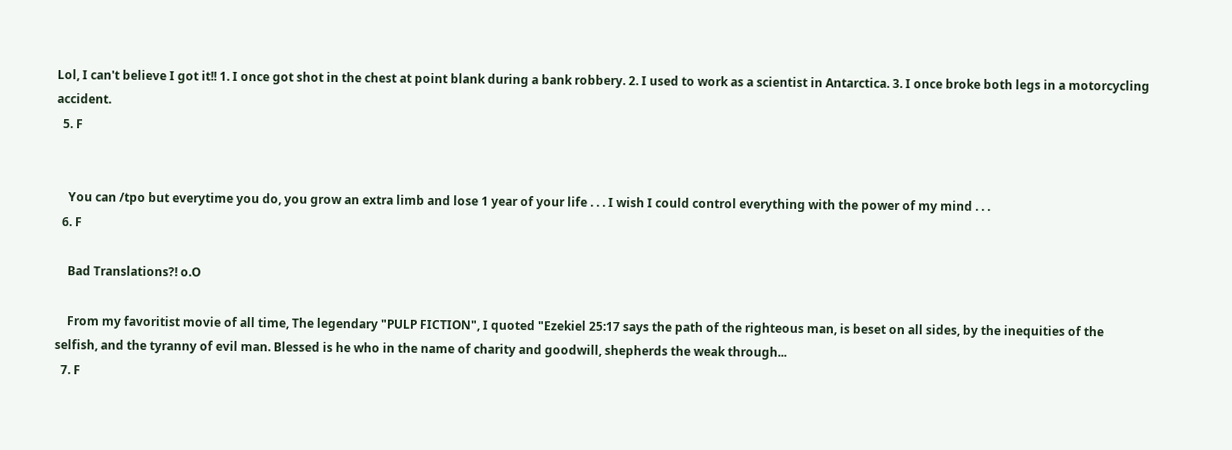Lol, I can't believe I got it!! 1. I once got shot in the chest at point blank during a bank robbery. 2. I used to work as a scientist in Antarctica. 3. I once broke both legs in a motorcycling accident.
  5. F


    You can /tpo but everytime you do, you grow an extra limb and lose 1 year of your life . . . I wish I could control everything with the power of my mind . . .
  6. F

    Bad Translations?! o.O

    From my favoritist movie of all time, The legendary "PULP FICTION", I quoted "Ezekiel 25:17 says the path of the righteous man, is beset on all sides, by the inequities of the selfish, and the tyranny of evil man. Blessed is he who in the name of charity and goodwill, shepherds the weak through...
  7. F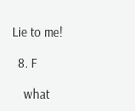Lie to me!

  8. F

    what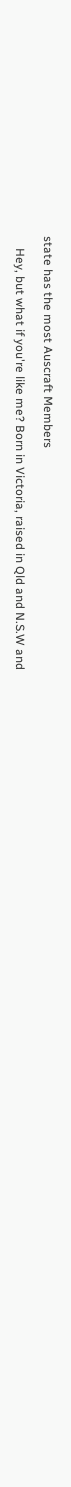state has the most Auscraft Members

    Hey, but what if you're like me? Born in Victoria, raised in Qld and N.S.W and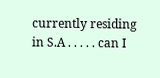currently residing in S.A . . . . . can I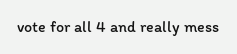vote for all 4 and really mess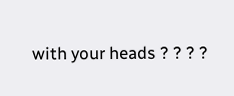with your heads ? ? ? ?